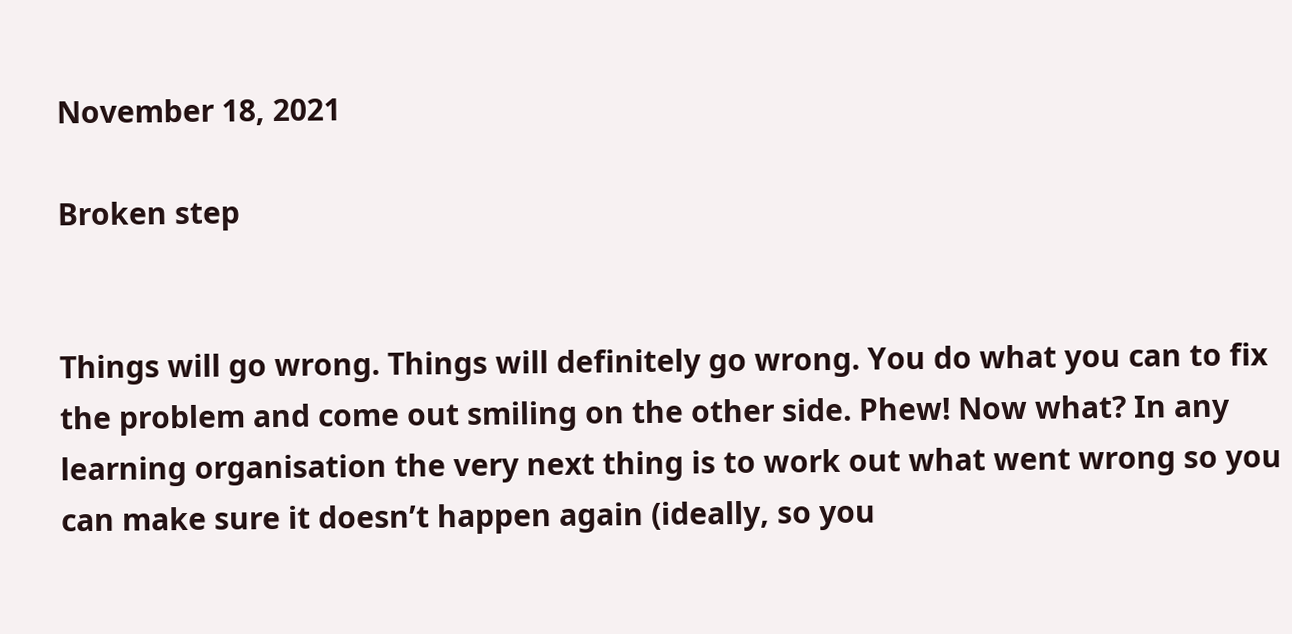November 18, 2021

Broken step


Things will go wrong. Things will definitely go wrong. You do what you can to fix the problem and come out smiling on the other side. Phew! Now what? In any learning organisation the very next thing is to work out what went wrong so you can make sure it doesn’t happen again (ideally, so you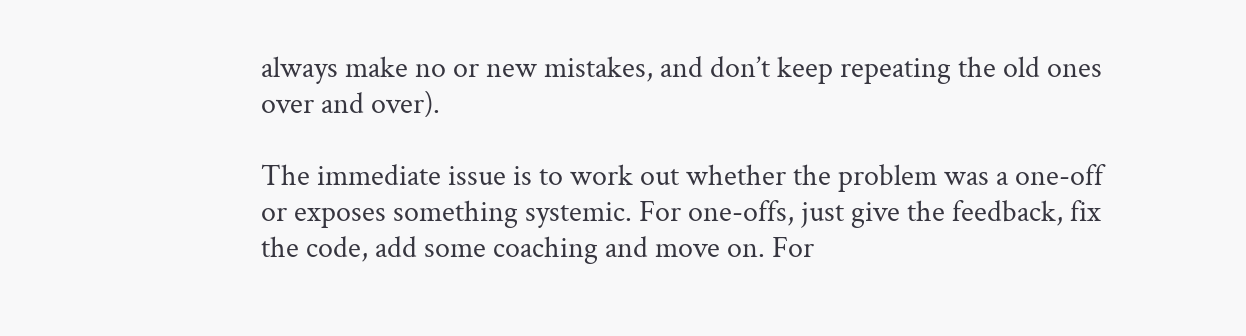always make no or new mistakes, and don’t keep repeating the old ones over and over).

The immediate issue is to work out whether the problem was a one-off or exposes something systemic. For one-offs, just give the feedback, fix the code, add some coaching and move on. For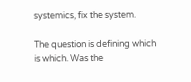systemics, fix the system.

The question is defining which is which. Was the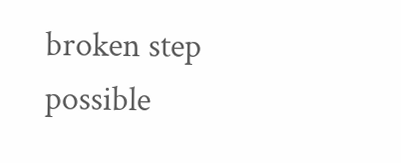broken step possible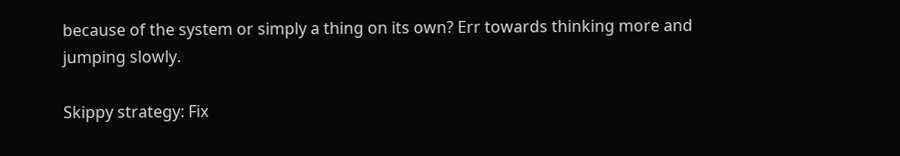because of the system or simply a thing on its own? Err towards thinking more and jumping slowly.

Skippy strategy: Fix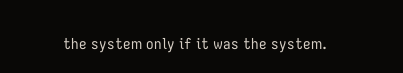the system only if it was the system.